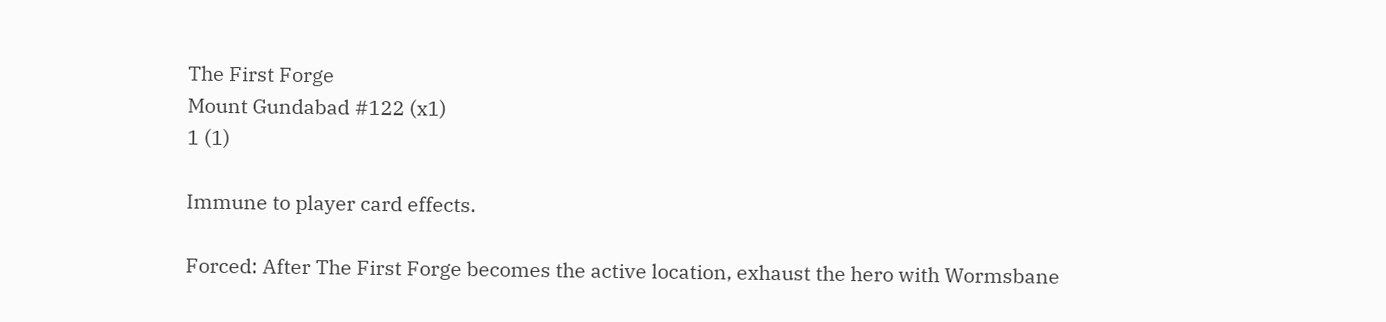The First Forge
Mount Gundabad #122 (x1)
1 (1)

Immune to player card effects.

Forced: After The First Forge becomes the active location, exhaust the hero with Wormsbane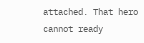attached. That hero cannot ready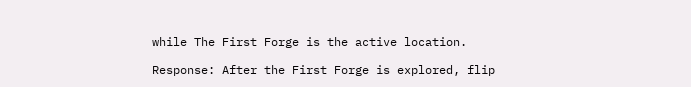while The First Forge is the active location.

Response: After the First Forge is explored, flip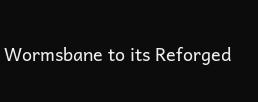Wormsbane to its Reforged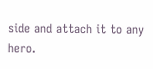side and attach it to any hero.